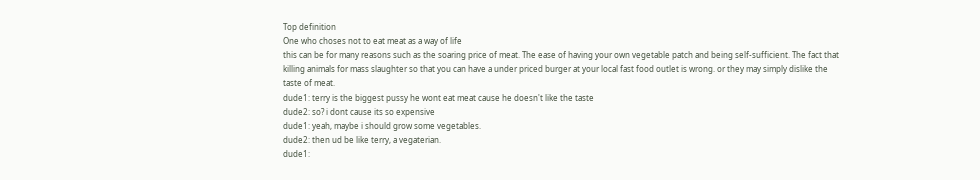Top definition
One who choses not to eat meat as a way of life
this can be for many reasons such as the soaring price of meat. The ease of having your own vegetable patch and being self-sufficient. The fact that killing animals for mass slaughter so that you can have a under priced burger at your local fast food outlet is wrong. or they may simply dislike the taste of meat.
dude1: terry is the biggest pussy he wont eat meat cause he doesn't like the taste
dude2: so? i dont cause its so expensive
dude1: yeah, maybe i should grow some vegetables.
dude2: then ud be like terry, a vegaterian.
dude1: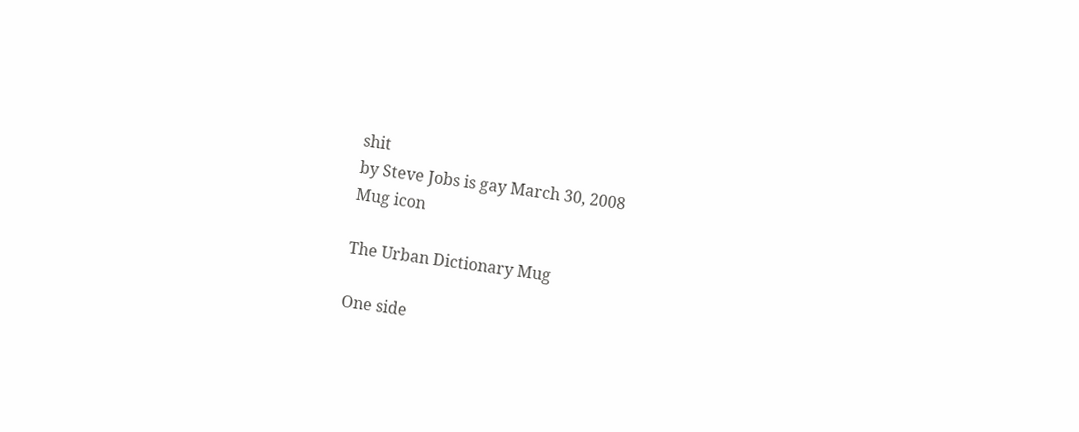shit
by Steve Jobs is gay March 30, 2008
Mug icon

The Urban Dictionary Mug

One side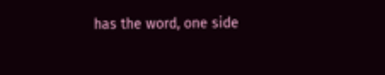has the word, one side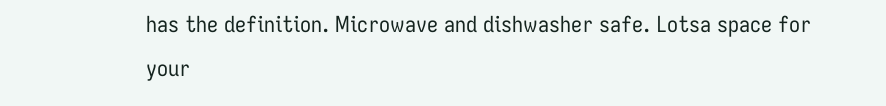has the definition. Microwave and dishwasher safe. Lotsa space for your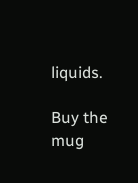liquids.

Buy the mug